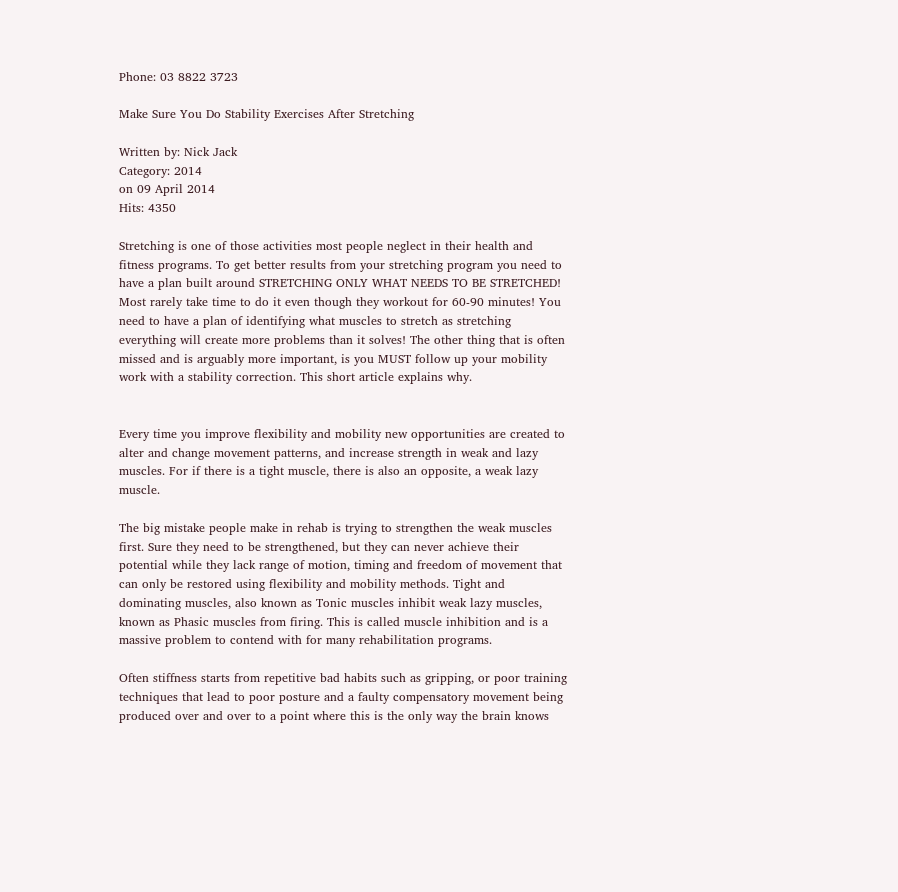Phone: 03 8822 3723

Make Sure You Do Stability Exercises After Stretching

Written by: Nick Jack
Category: 2014
on 09 April 2014
Hits: 4350

Stretching is one of those activities most people neglect in their health and fitness programs. To get better results from your stretching program you need to have a plan built around STRETCHING ONLY WHAT NEEDS TO BE STRETCHED! Most rarely take time to do it even though they workout for 60-90 minutes! You need to have a plan of identifying what muscles to stretch as stretching everything will create more problems than it solves! The other thing that is often missed and is arguably more important, is you MUST follow up your mobility work with a stability correction. This short article explains why.


Every time you improve flexibility and mobility new opportunities are created to alter and change movement patterns, and increase strength in weak and lazy muscles. For if there is a tight muscle, there is also an opposite, a weak lazy muscle.

The big mistake people make in rehab is trying to strengthen the weak muscles first. Sure they need to be strengthened, but they can never achieve their potential while they lack range of motion, timing and freedom of movement that can only be restored using flexibility and mobility methods. Tight and dominating muscles, also known as Tonic muscles inhibit weak lazy muscles, known as Phasic muscles from firing. This is called muscle inhibition and is a massive problem to contend with for many rehabilitation programs.

Often stiffness starts from repetitive bad habits such as gripping, or poor training techniques that lead to poor posture and a faulty compensatory movement being produced over and over to a point where this is the only way the brain knows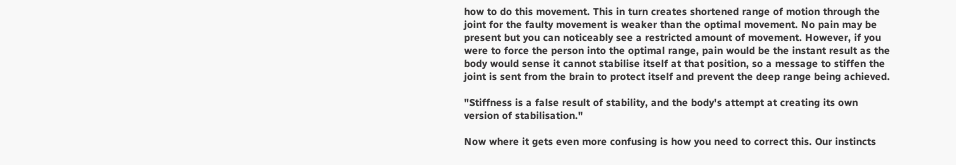how to do this movement. This in turn creates shortened range of motion through the joint for the faulty movement is weaker than the optimal movement. No pain may be present but you can noticeably see a restricted amount of movement. However, if you were to force the person into the optimal range, pain would be the instant result as the body would sense it cannot stabilise itself at that position, so a message to stiffen the joint is sent from the brain to protect itself and prevent the deep range being achieved.

"Stiffness is a false result of stability, and the body's attempt at creating its own version of stabilisation."

Now where it gets even more confusing is how you need to correct this. Our instincts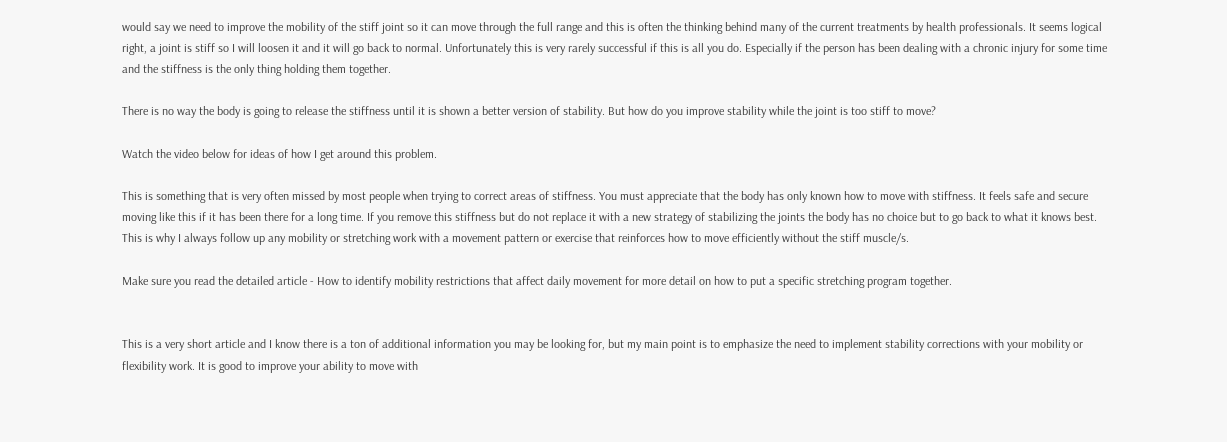would say we need to improve the mobility of the stiff joint so it can move through the full range and this is often the thinking behind many of the current treatments by health professionals. It seems logical right, a joint is stiff so I will loosen it and it will go back to normal. Unfortunately this is very rarely successful if this is all you do. Especially if the person has been dealing with a chronic injury for some time and the stiffness is the only thing holding them together.

There is no way the body is going to release the stiffness until it is shown a better version of stability. But how do you improve stability while the joint is too stiff to move?

Watch the video below for ideas of how I get around this problem.

This is something that is very often missed by most people when trying to correct areas of stiffness. You must appreciate that the body has only known how to move with stiffness. It feels safe and secure moving like this if it has been there for a long time. If you remove this stiffness but do not replace it with a new strategy of stabilizing the joints the body has no choice but to go back to what it knows best. This is why I always follow up any mobility or stretching work with a movement pattern or exercise that reinforces how to move efficiently without the stiff muscle/s.

Make sure you read the detailed article - How to identify mobility restrictions that affect daily movement for more detail on how to put a specific stretching program together.


This is a very short article and I know there is a ton of additional information you may be looking for, but my main point is to emphasize the need to implement stability corrections with your mobility or flexibility work. It is good to improve your ability to move with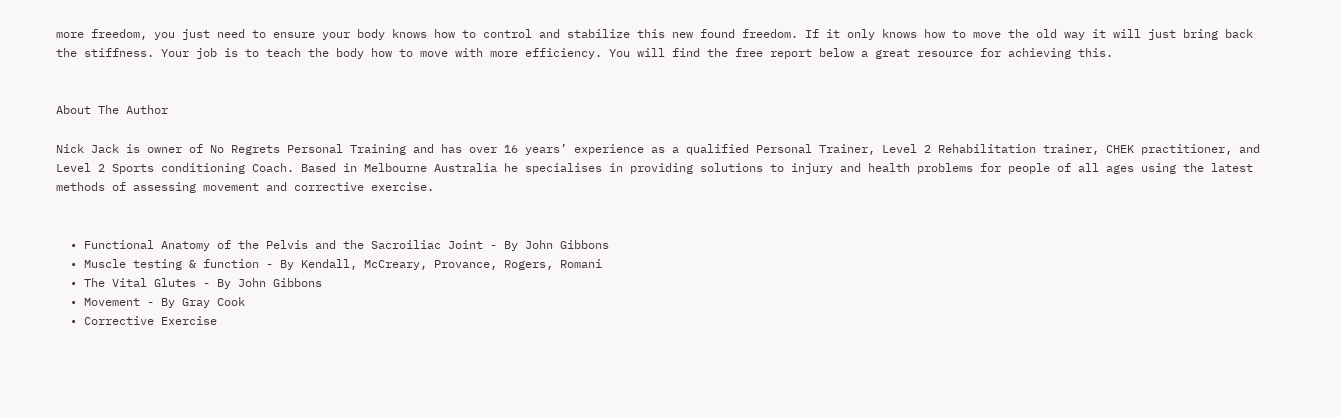more freedom, you just need to ensure your body knows how to control and stabilize this new found freedom. If it only knows how to move the old way it will just bring back the stiffness. Your job is to teach the body how to move with more efficiency. You will find the free report below a great resource for achieving this.


About The Author

Nick Jack is owner of No Regrets Personal Training and has over 16 years’ experience as a qualified Personal Trainer, Level 2 Rehabilitation trainer, CHEK practitioner, and Level 2 Sports conditioning Coach. Based in Melbourne Australia he specialises in providing solutions to injury and health problems for people of all ages using the latest methods of assessing movement and corrective exercise.


  • Functional Anatomy of the Pelvis and the Sacroiliac Joint - By John Gibbons
  • Muscle testing & function - By Kendall, McCreary, Provance, Rogers, Romani
  • The Vital Glutes - By John Gibbons
  • Movement - By Gray Cook
  • Corrective Exercise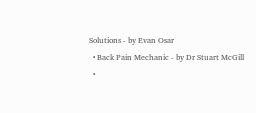Solutions - by Evan Osar
  • Back Pain Mechanic - by Dr Stuart McGill
  •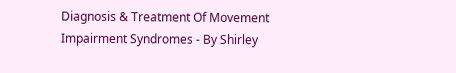Diagnosis & Treatment Of Movement Impairment Syndromes - By Shirley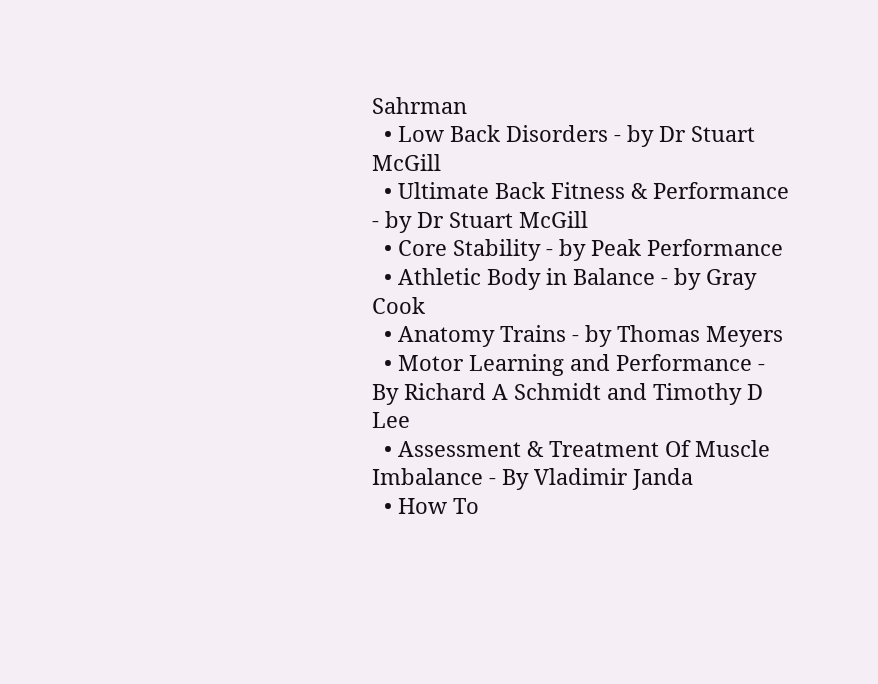Sahrman
  • Low Back Disorders - by Dr Stuart McGill
  • Ultimate Back Fitness & Performance - by Dr Stuart McGill
  • Core Stability - by Peak Performance
  • Athletic Body in Balance - by Gray Cook
  • Anatomy Trains - by Thomas Meyers
  • Motor Learning and Performance - By Richard A Schmidt and Timothy D Lee
  • Assessment & Treatment Of Muscle Imbalance - By Vladimir Janda
  • How To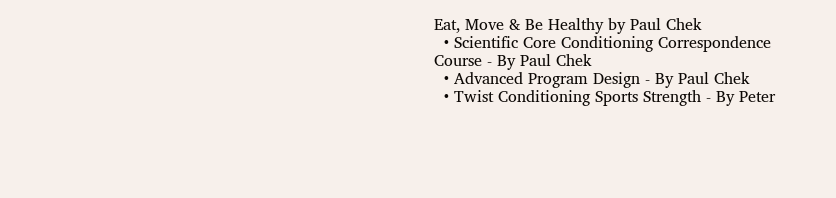Eat, Move & Be Healthy by Paul Chek
  • Scientific Core Conditioning Correspondence Course - By Paul Chek
  • Advanced Program Design - By Paul Chek
  • Twist Conditioning Sports Strength - By Peter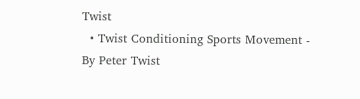Twist
  • Twist Conditioning Sports Movement - By Peter Twist